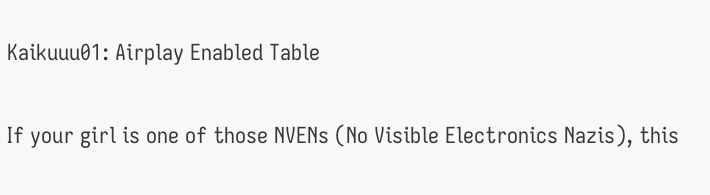Kaikuuu01: Airplay Enabled Table

If your girl is one of those NVENs (No Visible Electronics Nazis), this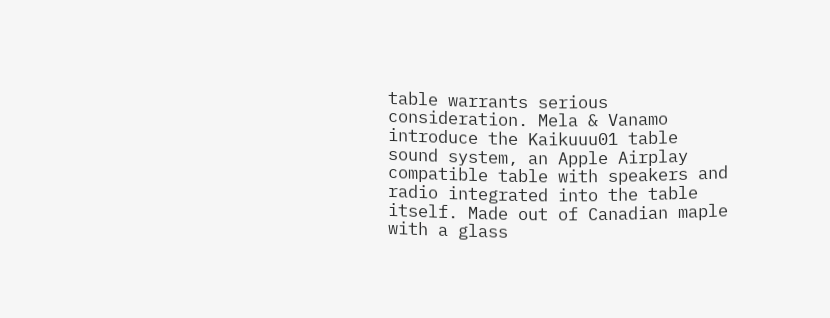table warrants serious consideration. Mela & Vanamo introduce the Kaikuuu01 table sound system, an Apple Airplay compatible table with speakers and radio integrated into the table itself. Made out of Canadian maple with a glass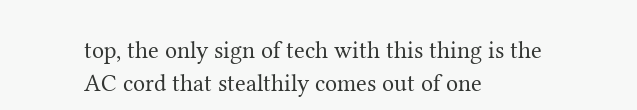top, the only sign of tech with this thing is the AC cord that stealthily comes out of one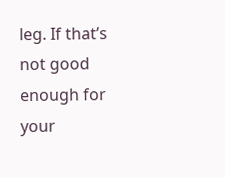leg. If that’s not good enough for your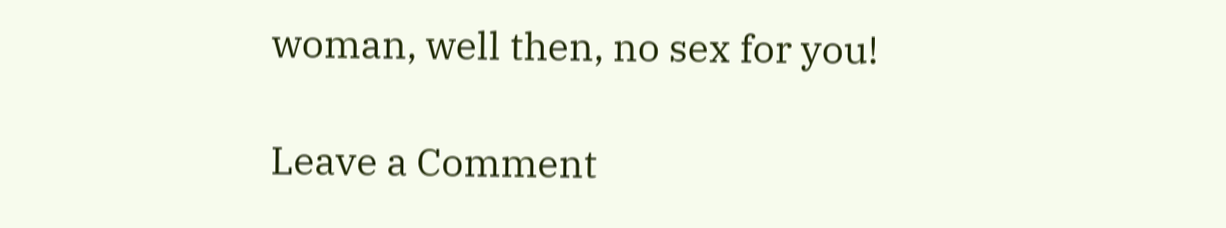woman, well then, no sex for you!

Leave a Comment